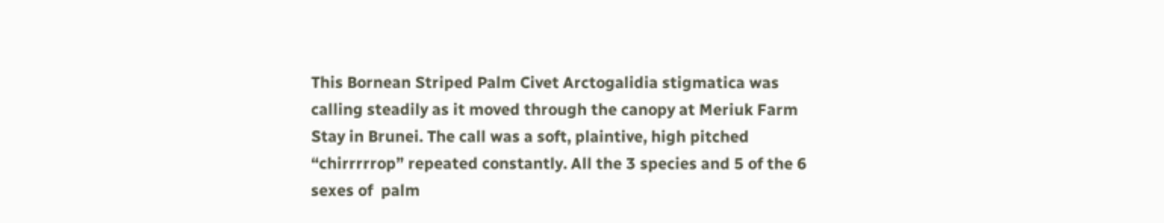This Bornean Striped Palm Civet Arctogalidia stigmatica was calling steadily as it moved through the canopy at Meriuk Farm Stay in Brunei. The call was a soft, plaintive, high pitched “chirrrrrop” repeated constantly. All the 3 species and 5 of the 6 sexes of  palm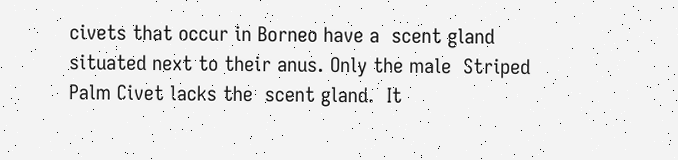civets that occur in Borneo have a  scent gland situated next to their anus. Only the male  Striped Palm Civet lacks the  scent gland.  It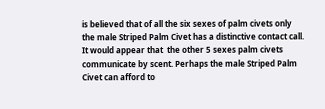is believed that of all the six sexes of palm civets only the male Striped Palm Civet has a distinctive contact call. It would appear that  the other 5 sexes palm civets communicate by scent. Perhaps the male Striped Palm Civet can afford to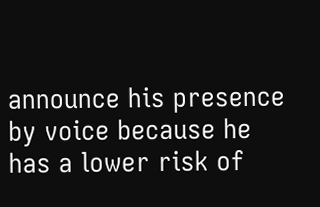announce his presence by voice because he has a lower risk of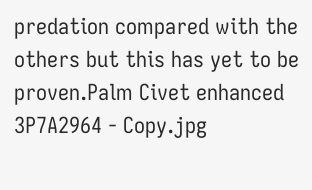predation compared with the others but this has yet to be proven.Palm Civet enhanced  3P7A2964 - Copy.jpg